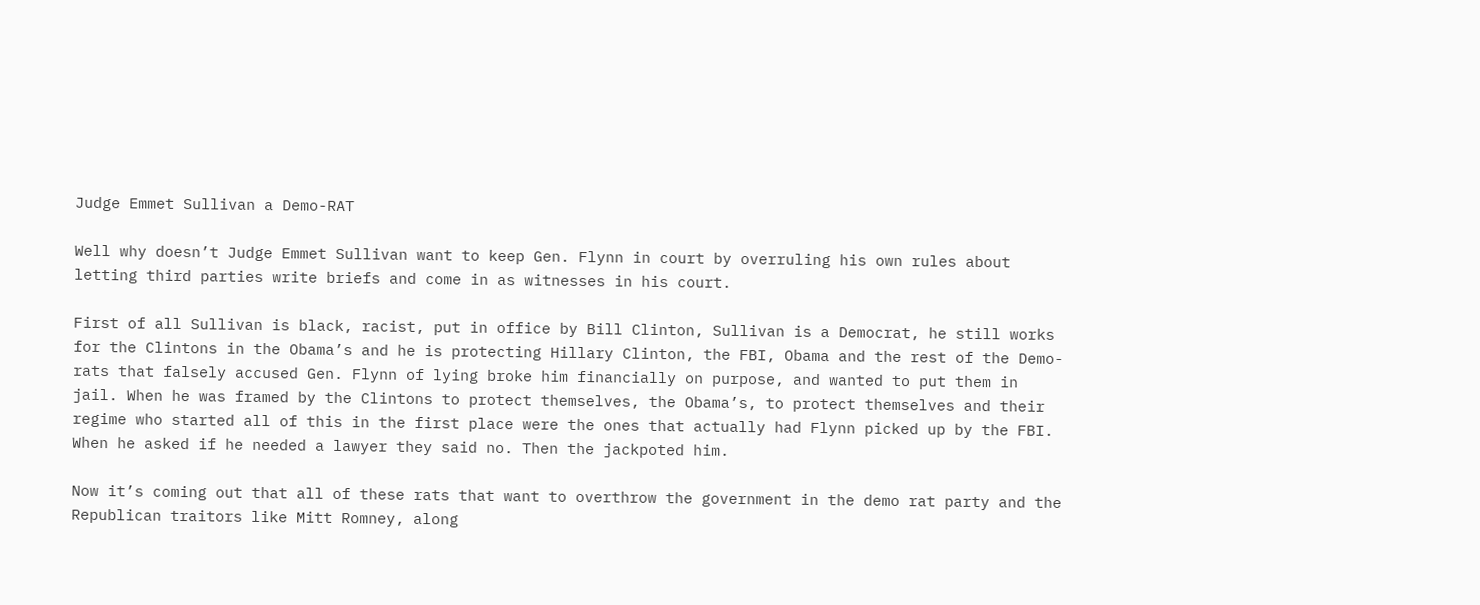Judge Emmet Sullivan a Demo-RAT

Well why doesn’t Judge Emmet Sullivan want to keep Gen. Flynn in court by overruling his own rules about letting third parties write briefs and come in as witnesses in his court.

First of all Sullivan is black, racist, put in office by Bill Clinton, Sullivan is a Democrat, he still works for the Clintons in the Obama’s and he is protecting Hillary Clinton, the FBI, Obama and the rest of the Demo-rats that falsely accused Gen. Flynn of lying broke him financially on purpose, and wanted to put them in jail. When he was framed by the Clintons to protect themselves, the Obama’s, to protect themselves and their regime who started all of this in the first place were the ones that actually had Flynn picked up by the FBI. When he asked if he needed a lawyer they said no. Then the jackpoted him.

Now it’s coming out that all of these rats that want to overthrow the government in the demo rat party and the Republican traitors like Mitt Romney, along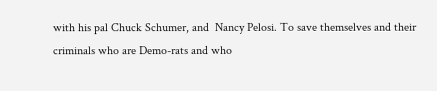with his pal Chuck Schumer, and  Nancy Pelosi. To save themselves and their criminals who are Demo-rats and who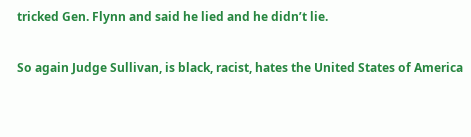tricked Gen. Flynn and said he lied and he didn’t lie.

So again Judge Sullivan, is black, racist, hates the United States of America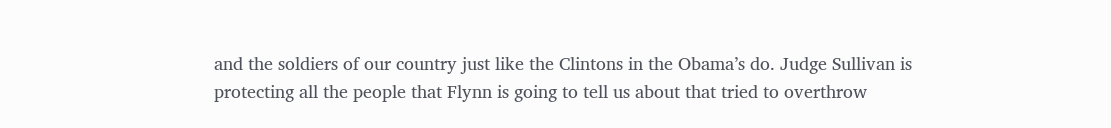and the soldiers of our country just like the Clintons in the Obama’s do. Judge Sullivan is protecting all the people that Flynn is going to tell us about that tried to overthrow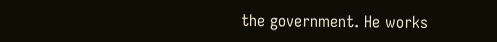the government. He works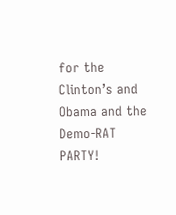for the Clinton’s and Obama and the Demo-RAT PARTY!